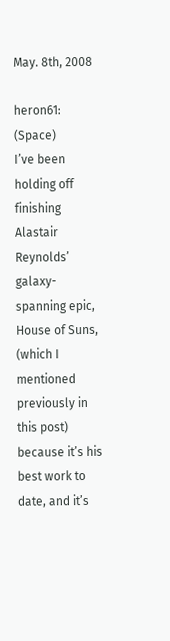May. 8th, 2008

heron61: (Space)
I’ve been holding off finishing Alastair Reynolds’ galaxy-spanning epic, House of Suns, (which I mentioned previously in this post) because it’s his best work to date, and it’s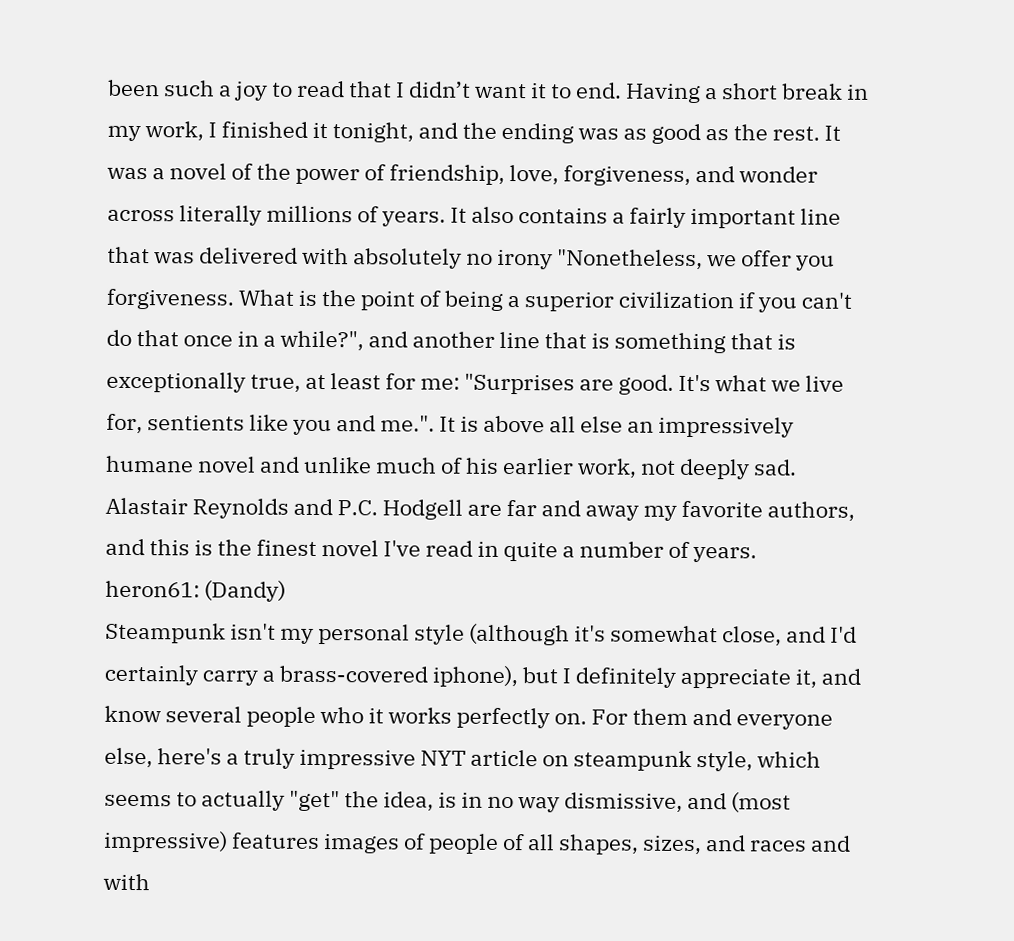been such a joy to read that I didn’t want it to end. Having a short break in my work, I finished it tonight, and the ending was as good as the rest. It was a novel of the power of friendship, love, forgiveness, and wonder across literally millions of years. It also contains a fairly important line that was delivered with absolutely no irony "Nonetheless, we offer you forgiveness. What is the point of being a superior civilization if you can't do that once in a while?", and another line that is something that is exceptionally true, at least for me: "Surprises are good. It's what we live for, sentients like you and me.". It is above all else an impressively humane novel and unlike much of his earlier work, not deeply sad. Alastair Reynolds and P.C. Hodgell are far and away my favorite authors, and this is the finest novel I've read in quite a number of years.
heron61: (Dandy)
Steampunk isn't my personal style (although it's somewhat close, and I'd certainly carry a brass-covered iphone), but I definitely appreciate it, and know several people who it works perfectly on. For them and everyone else, here's a truly impressive NYT article on steampunk style, which seems to actually "get" the idea, is in no way dismissive, and (most impressive) features images of people of all shapes, sizes, and races and with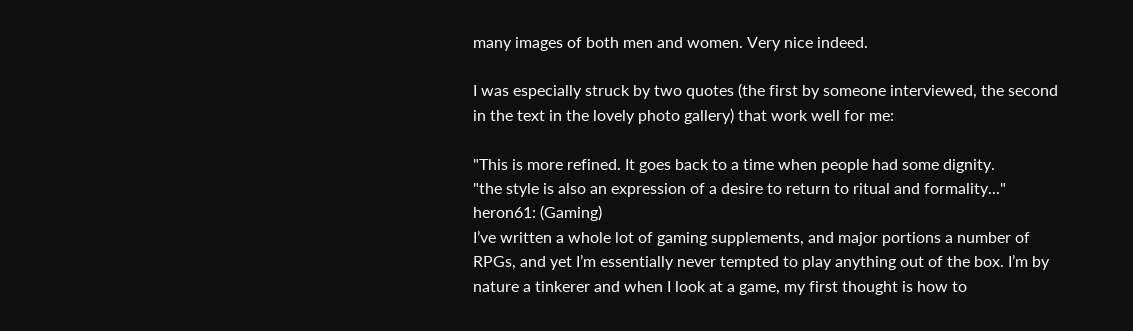many images of both men and women. Very nice indeed.

I was especially struck by two quotes (the first by someone interviewed, the second in the text in the lovely photo gallery) that work well for me:

"This is more refined. It goes back to a time when people had some dignity.
"the style is also an expression of a desire to return to ritual and formality..."
heron61: (Gaming)
I’ve written a whole lot of gaming supplements, and major portions a number of RPGs, and yet I’m essentially never tempted to play anything out of the box. I’m by nature a tinkerer and when I look at a game, my first thought is how to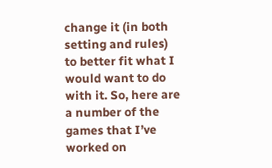change it (in both setting and rules) to better fit what I would want to do with it. So, here are a number of the games that I’ve worked on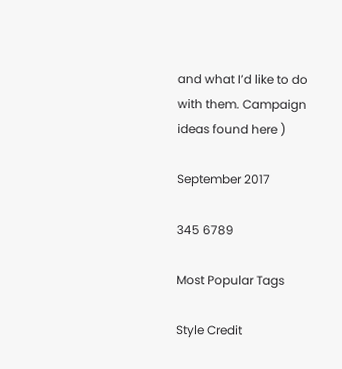and what I’d like to do with them. Campaign ideas found here )

September 2017

345 6789

Most Popular Tags

Style Credit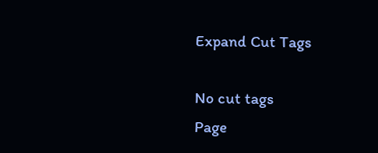Expand Cut Tags

No cut tags
Page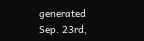generated Sep. 23rd,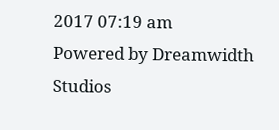2017 07:19 am
Powered by Dreamwidth Studios